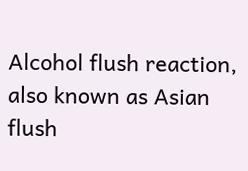Alcohol flush reaction, also known as Asian flush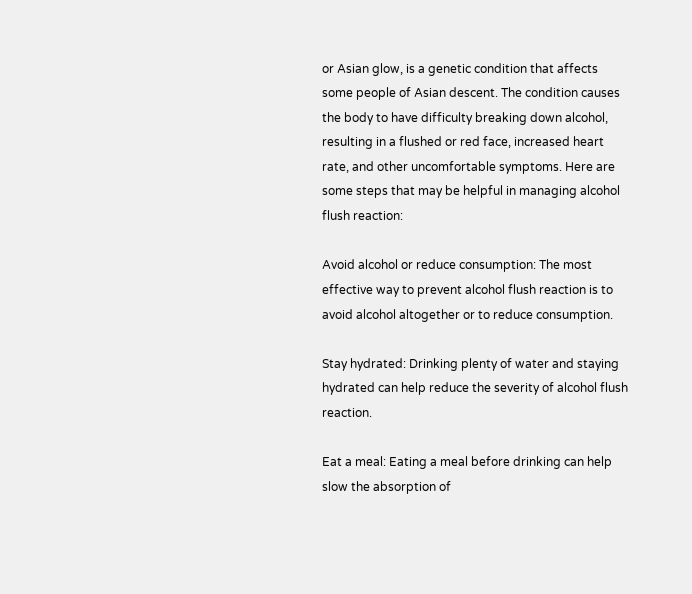or Asian glow, is a genetic condition that affects some people of Asian descent. The condition causes the body to have difficulty breaking down alcohol, resulting in a flushed or red face, increased heart rate, and other uncomfortable symptoms. Here are some steps that may be helpful in managing alcohol flush reaction:

Avoid alcohol or reduce consumption: The most effective way to prevent alcohol flush reaction is to avoid alcohol altogether or to reduce consumption.

Stay hydrated: Drinking plenty of water and staying hydrated can help reduce the severity of alcohol flush reaction.

Eat a meal: Eating a meal before drinking can help slow the absorption of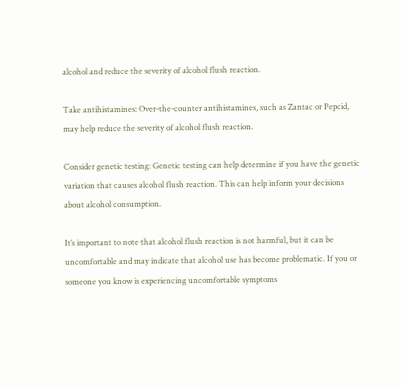alcohol and reduce the severity of alcohol flush reaction.

Take antihistamines: Over-the-counter antihistamines, such as Zantac or Pepcid, may help reduce the severity of alcohol flush reaction.

Consider genetic testing: Genetic testing can help determine if you have the genetic variation that causes alcohol flush reaction. This can help inform your decisions about alcohol consumption.

It’s important to note that alcohol flush reaction is not harmful, but it can be uncomfortable and may indicate that alcohol use has become problematic. If you or someone you know is experiencing uncomfortable symptoms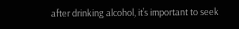after drinking alcohol, it’s important to seek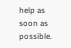help as soon as possible.